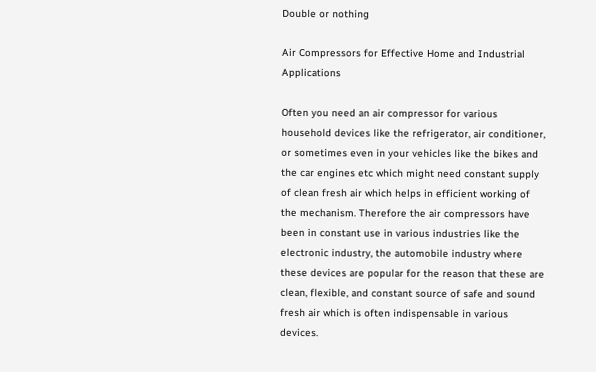Double or nothing

Air Compressors for Effective Home and Industrial Applications

Often you need an air compressor for various household devices like the refrigerator, air conditioner, or sometimes even in your vehicles like the bikes and the car engines etc which might need constant supply of clean fresh air which helps in efficient working of the mechanism. Therefore the air compressors have been in constant use in various industries like the electronic industry, the automobile industry where these devices are popular for the reason that these are clean, flexible, and constant source of safe and sound fresh air which is often indispensable in various devices.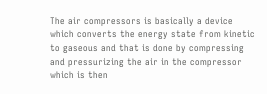The air compressors is basically a device which converts the energy state from kinetic to gaseous and that is done by compressing and pressurizing the air in the compressor which is then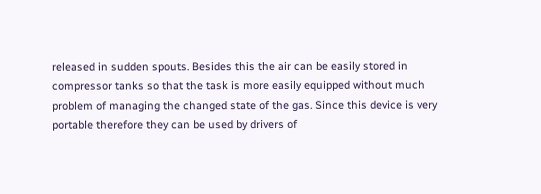released in sudden spouts. Besides this the air can be easily stored in compressor tanks so that the task is more easily equipped without much problem of managing the changed state of the gas. Since this device is very portable therefore they can be used by drivers of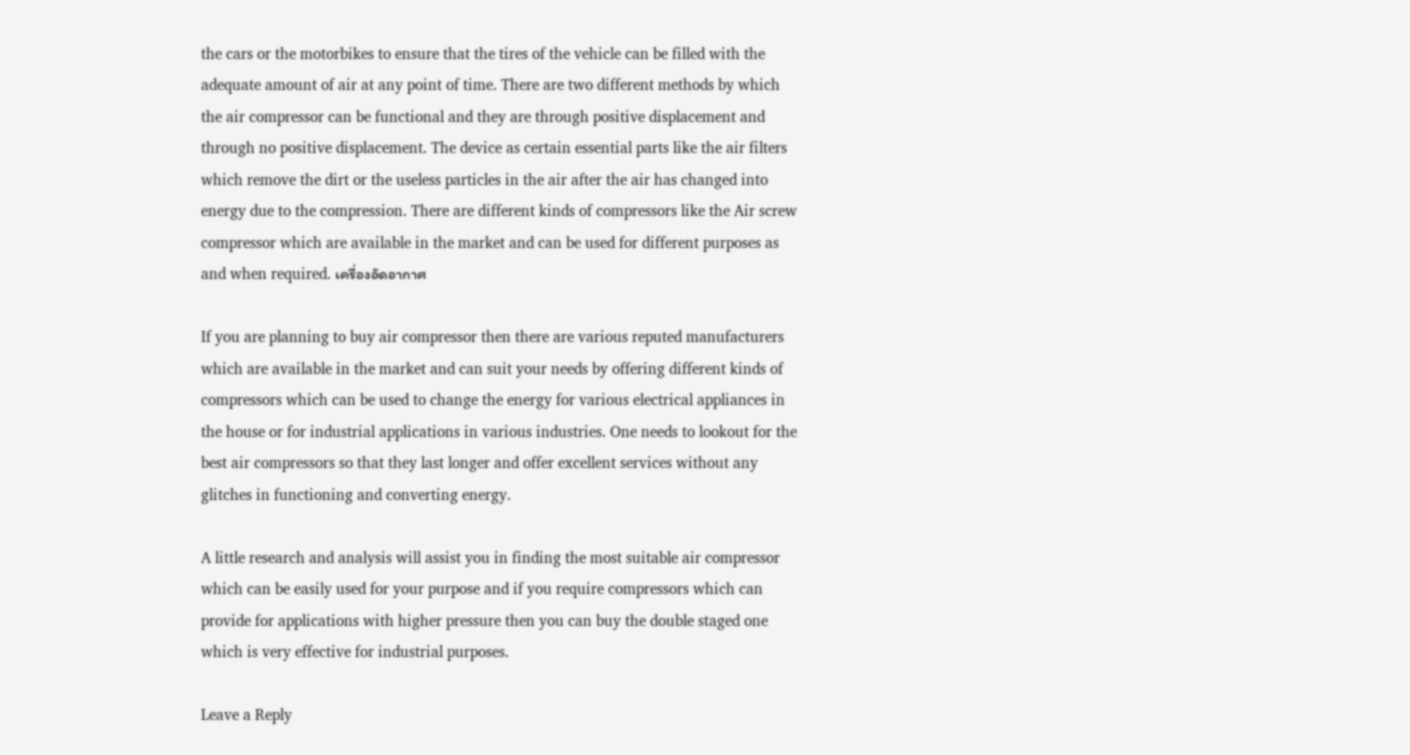the cars or the motorbikes to ensure that the tires of the vehicle can be filled with the adequate amount of air at any point of time. There are two different methods by which the air compressor can be functional and they are through positive displacement and through no positive displacement. The device as certain essential parts like the air filters which remove the dirt or the useless particles in the air after the air has changed into energy due to the compression. There are different kinds of compressors like the Air screw compressor which are available in the market and can be used for different purposes as and when required. เครื่องอัดอากาศ

If you are planning to buy air compressor then there are various reputed manufacturers which are available in the market and can suit your needs by offering different kinds of compressors which can be used to change the energy for various electrical appliances in the house or for industrial applications in various industries. One needs to lookout for the best air compressors so that they last longer and offer excellent services without any glitches in functioning and converting energy.

A little research and analysis will assist you in finding the most suitable air compressor which can be easily used for your purpose and if you require compressors which can provide for applications with higher pressure then you can buy the double staged one which is very effective for industrial purposes.

Leave a Reply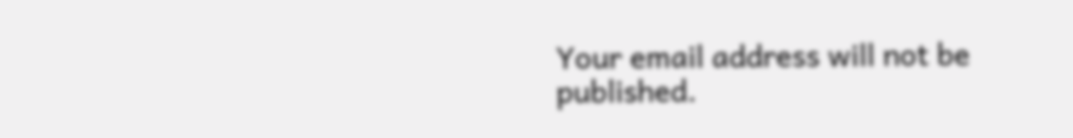Your email address will not be published.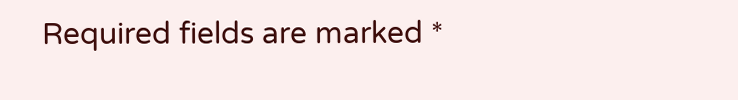Required fields are marked *